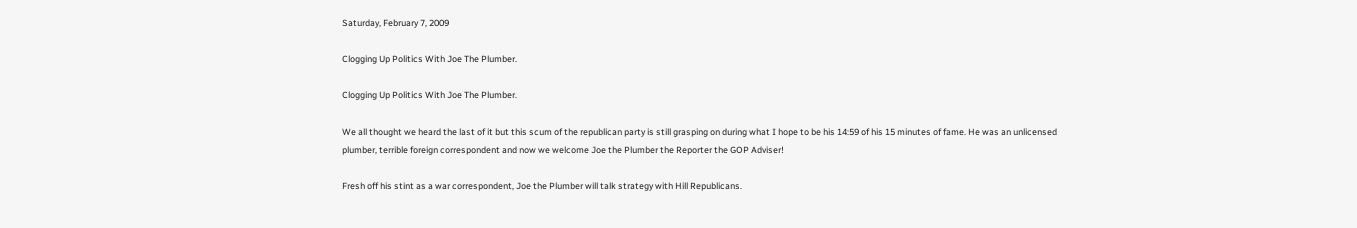Saturday, February 7, 2009

Clogging Up Politics With Joe The Plumber.

Clogging Up Politics With Joe The Plumber.

We all thought we heard the last of it but this scum of the republican party is still grasping on during what I hope to be his 14:59 of his 15 minutes of fame. He was an unlicensed plumber, terrible foreign correspondent and now we welcome Joe the Plumber the Reporter the GOP Adviser!

Fresh off his stint as a war correspondent, Joe the Plumber will talk strategy with Hill Republicans.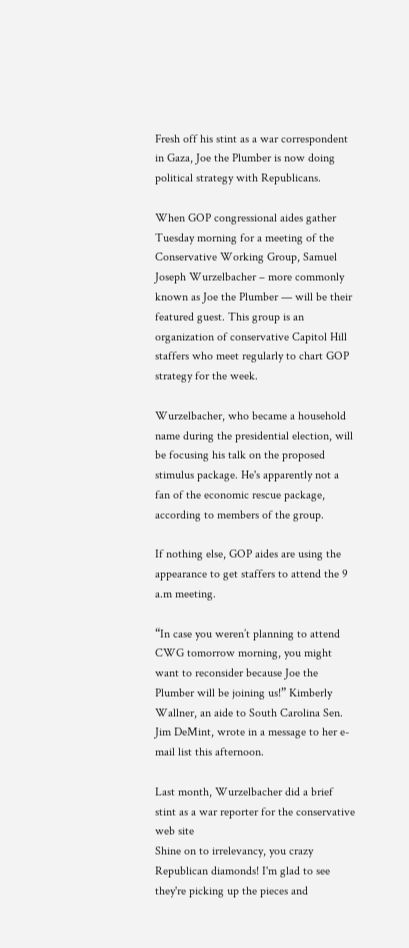Fresh off his stint as a war correspondent in Gaza, Joe the Plumber is now doing political strategy with Republicans.

When GOP congressional aides gather Tuesday morning for a meeting of the Conservative Working Group, Samuel Joseph Wurzelbacher – more commonly known as Joe the Plumber — will be their featured guest. This group is an organization of conservative Capitol Hill staffers who meet regularly to chart GOP strategy for the week.

Wurzelbacher, who became a household name during the presidential election, will be focusing his talk on the proposed stimulus package. He's apparently not a fan of the economic rescue package, according to members of the group.

If nothing else, GOP aides are using the appearance to get staffers to attend the 9 a.m meeting.

“In case you weren’t planning to attend CWG tomorrow morning, you might want to reconsider because Joe the Plumber will be joining us!” Kimberly Wallner, an aide to South Carolina Sen. Jim DeMint, wrote in a message to her e-mail list this afternoon.

Last month, Wurzelbacher did a brief stint as a war reporter for the conservative web site
Shine on to irrelevancy, you crazy Republican diamonds! I'm glad to see they're picking up the pieces and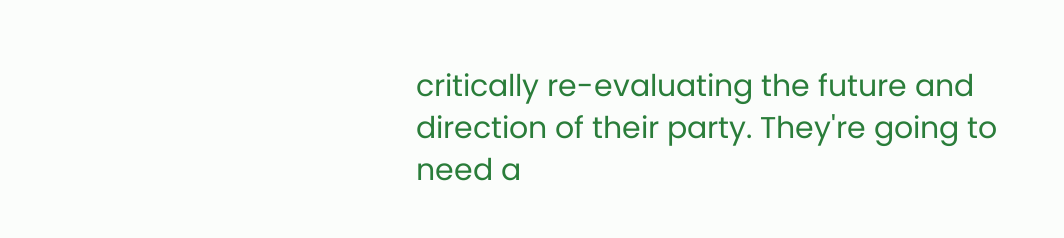critically re-evaluating the future and direction of their party. They're going to need a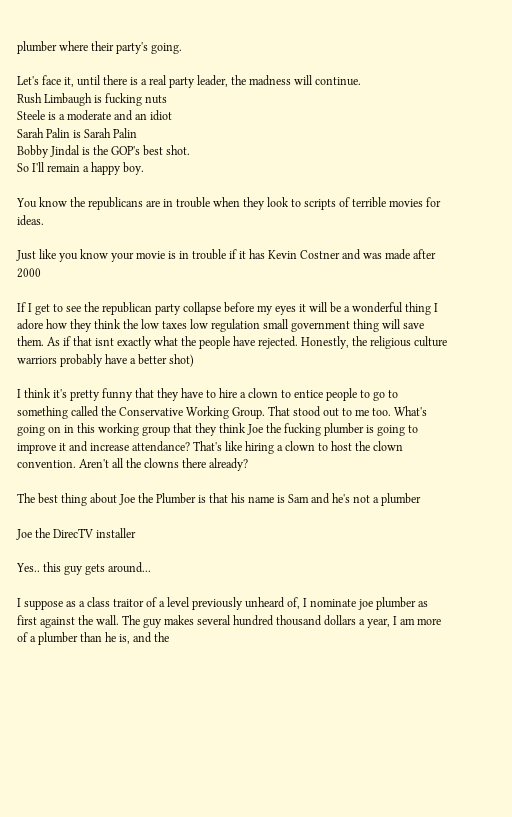plumber where their party's going.

Let's face it, until there is a real party leader, the madness will continue.
Rush Limbaugh is fucking nuts
Steele is a moderate and an idiot
Sarah Palin is Sarah Palin
Bobby Jindal is the GOP's best shot.
So I'll remain a happy boy.

You know the republicans are in trouble when they look to scripts of terrible movies for ideas.

Just like you know your movie is in trouble if it has Kevin Costner and was made after 2000

If I get to see the republican party collapse before my eyes it will be a wonderful thing I adore how they think the low taxes low regulation small government thing will save them. As if that isnt exactly what the people have rejected. Honestly, the religious culture warriors probably have a better shot)

I think it's pretty funny that they have to hire a clown to entice people to go to something called the Conservative Working Group. That stood out to me too. What's going on in this working group that they think Joe the fucking plumber is going to improve it and increase attendance? That's like hiring a clown to host the clown convention. Aren't all the clowns there already?

The best thing about Joe the Plumber is that his name is Sam and he's not a plumber

Joe the DirecTV installer

Yes.. this guy gets around...

I suppose as a class traitor of a level previously unheard of, I nominate joe plumber as first against the wall. The guy makes several hundred thousand dollars a year, I am more of a plumber than he is, and the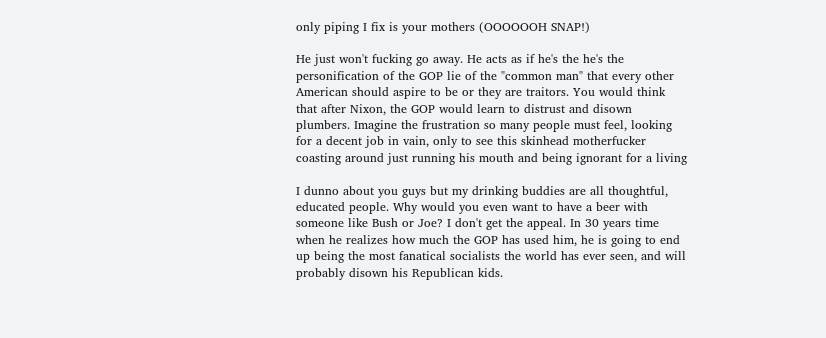only piping I fix is your mothers (OOOOOOH SNAP!)

He just won't fucking go away. He acts as if he's the he's the personification of the GOP lie of the "common man" that every other American should aspire to be or they are traitors. You would think that after Nixon, the GOP would learn to distrust and disown plumbers. Imagine the frustration so many people must feel, looking for a decent job in vain, only to see this skinhead motherfucker coasting around just running his mouth and being ignorant for a living

I dunno about you guys but my drinking buddies are all thoughtful, educated people. Why would you even want to have a beer with someone like Bush or Joe? I don't get the appeal. In 30 years time when he realizes how much the GOP has used him, he is going to end up being the most fanatical socialists the world has ever seen, and will probably disown his Republican kids.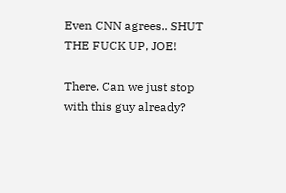Even CNN agrees.. SHUT THE FUCK UP, JOE!

There. Can we just stop with this guy already?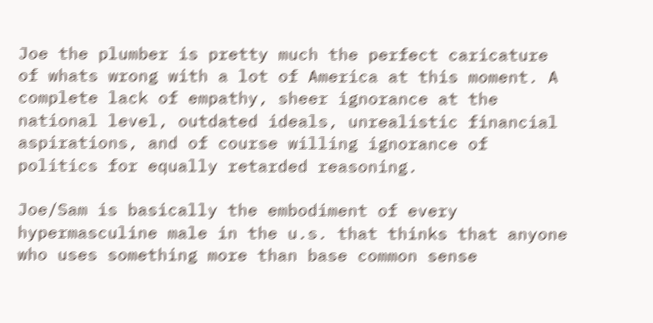Joe the plumber is pretty much the perfect caricature of whats wrong with a lot of America at this moment. A complete lack of empathy, sheer ignorance at the national level, outdated ideals, unrealistic financial aspirations, and of course willing ignorance of politics for equally retarded reasoning.

Joe/Sam is basically the embodiment of every hypermasculine male in the u.s. that thinks that anyone who uses something more than base common sense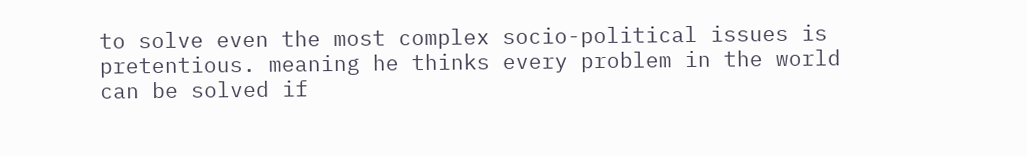to solve even the most complex socio-political issues is pretentious. meaning he thinks every problem in the world can be solved if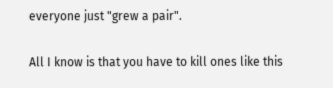everyone just "grew a pair".

All I know is that you have to kill ones like this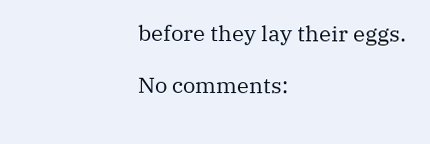before they lay their eggs.

No comments: